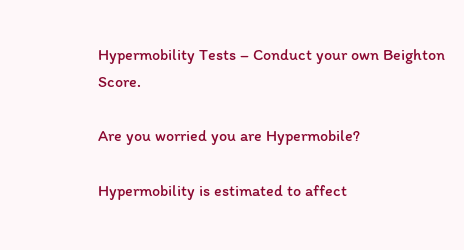Hypermobility Tests – Conduct your own Beighton Score.

Are you worried you are Hypermobile?

Hypermobility is estimated to affect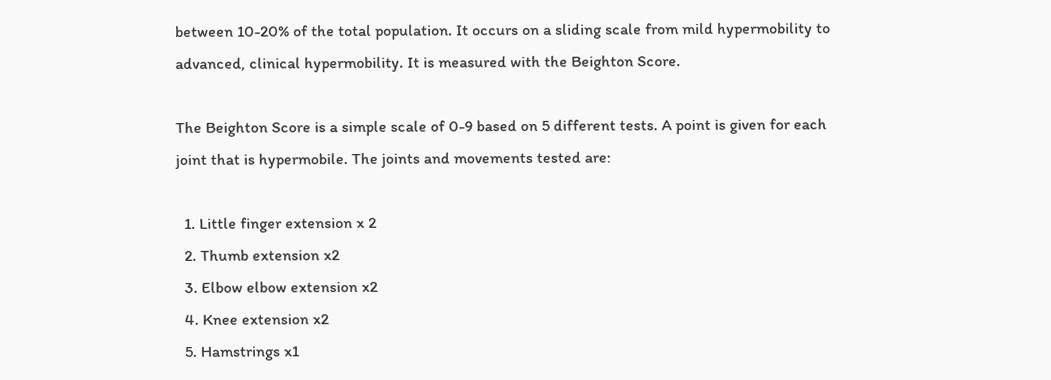between 10-20% of the total population. It occurs on a sliding scale from mild hypermobility to advanced, clinical hypermobility. It is measured with the Beighton Score.

The Beighton Score is a simple scale of 0-9 based on 5 different tests. A point is given for each joint that is hypermobile. The joints and movements tested are:

  1. Little finger extension x 2
  2. Thumb extension x2
  3. Elbow elbow extension x2
  4. Knee extension x2
  5. Hamstrings x1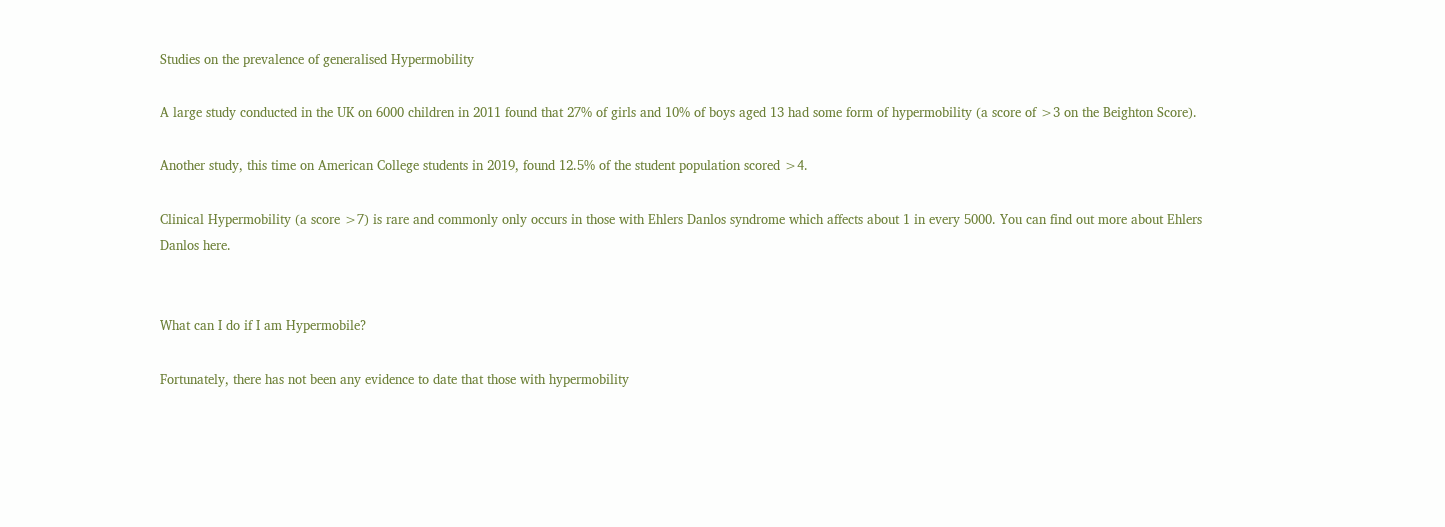Studies on the prevalence of generalised Hypermobility

A large study conducted in the UK on 6000 children in 2011 found that 27% of girls and 10% of boys aged 13 had some form of hypermobility (a score of >3 on the Beighton Score).

Another study, this time on American College students in 2019, found 12.5% of the student population scored >4.

Clinical Hypermobility (a score >7) is rare and commonly only occurs in those with Ehlers Danlos syndrome which affects about 1 in every 5000. You can find out more about Ehlers Danlos here.


What can I do if I am Hypermobile?

Fortunately, there has not been any evidence to date that those with hypermobility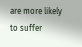are more likely to suffer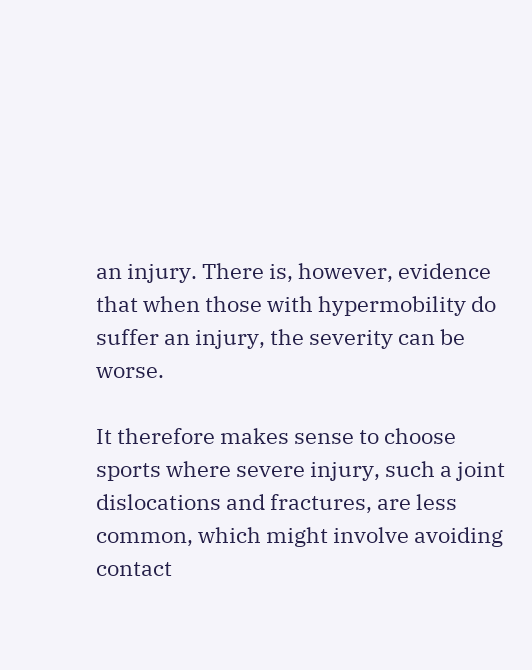an injury. There is, however, evidence that when those with hypermobility do suffer an injury, the severity can be worse.

It therefore makes sense to choose sports where severe injury, such a joint dislocations and fractures, are less common, which might involve avoiding contact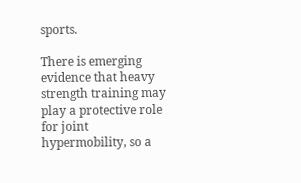sports.

There is emerging evidence that heavy strength training may play a protective role for joint hypermobility, so a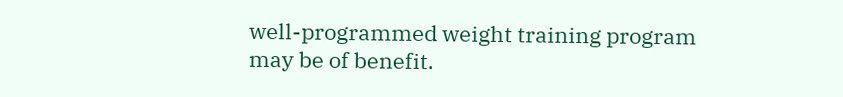well-programmed weight training program may be of benefit.